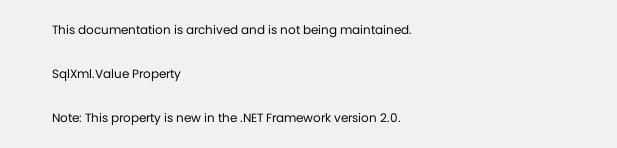This documentation is archived and is not being maintained.

SqlXml.Value Property

Note: This property is new in the .NET Framework version 2.0.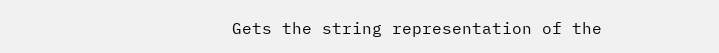Gets the string representation of the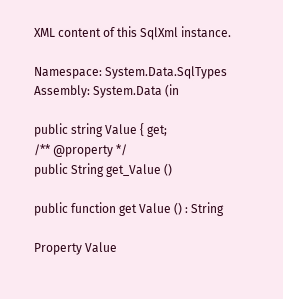XML content of this SqlXml instance.

Namespace: System.Data.SqlTypes
Assembly: System.Data (in

public string Value { get;
/** @property */
public String get_Value ()

public function get Value () : String

Property Value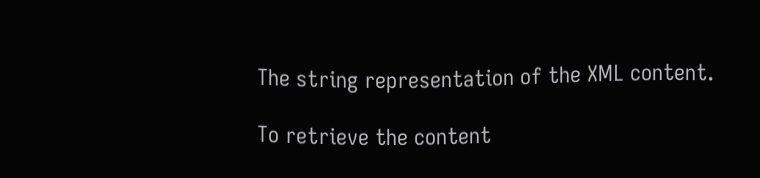The string representation of the XML content.

To retrieve the content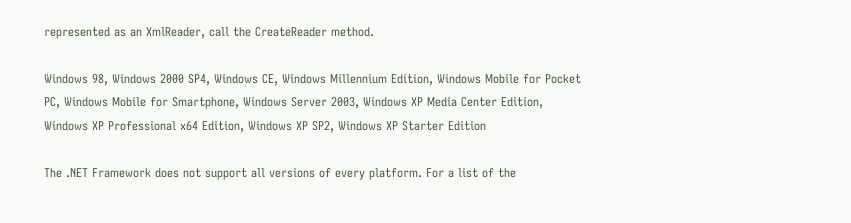represented as an XmlReader, call the CreateReader method.

Windows 98, Windows 2000 SP4, Windows CE, Windows Millennium Edition, Windows Mobile for Pocket PC, Windows Mobile for Smartphone, Windows Server 2003, Windows XP Media Center Edition, Windows XP Professional x64 Edition, Windows XP SP2, Windows XP Starter Edition

The .NET Framework does not support all versions of every platform. For a list of the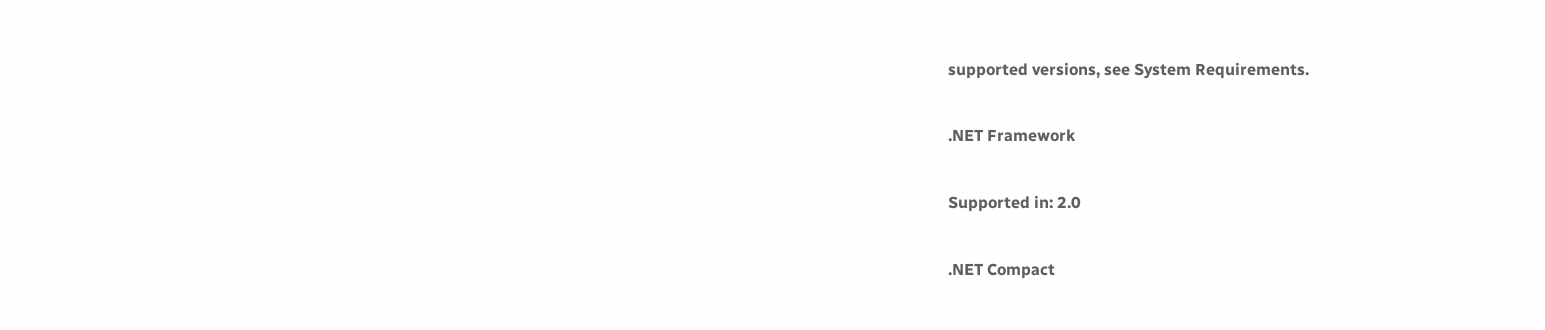supported versions, see System Requirements.

.NET Framework

Supported in: 2.0

.NET Compact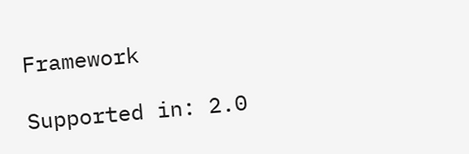Framework

Supported in: 2.0